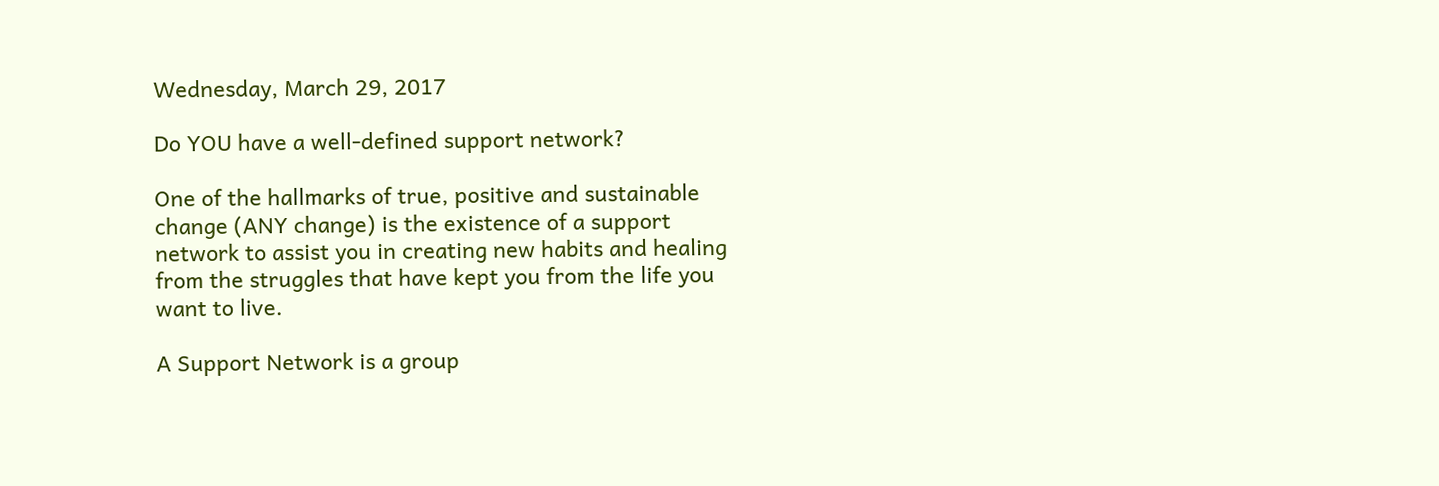Wednesday, March 29, 2017

Do YOU have a well-defined support network?

One of the hallmarks of true, positive and sustainable change (ANY change) is the existence of a support network to assist you in creating new habits and healing from the struggles that have kept you from the life you want to live.

A Support Network is a group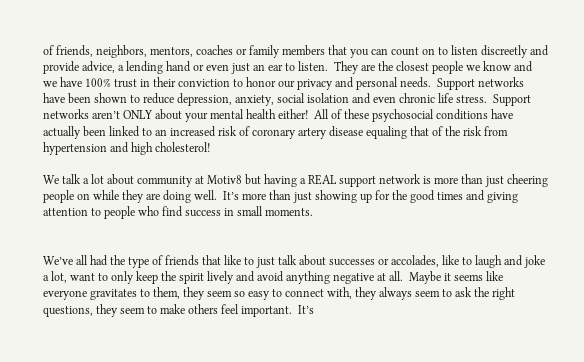of friends, neighbors, mentors, coaches or family members that you can count on to listen discreetly and provide advice, a lending hand or even just an ear to listen.  They are the closest people we know and we have 100% trust in their conviction to honor our privacy and personal needs.  Support networks have been shown to reduce depression, anxiety, social isolation and even chronic life stress.  Support networks aren’t ONLY about your mental health either!  All of these psychosocial conditions have actually been linked to an increased risk of coronary artery disease equaling that of the risk from hypertension and high cholesterol!

We talk a lot about community at Motiv8 but having a REAL support network is more than just cheering people on while they are doing well.  It’s more than just showing up for the good times and giving attention to people who find success in small moments.


We’ve all had the type of friends that like to just talk about successes or accolades, like to laugh and joke a lot, want to only keep the spirit lively and avoid anything negative at all.  Maybe it seems like everyone gravitates to them, they seem so easy to connect with, they always seem to ask the right questions, they seem to make others feel important.  It’s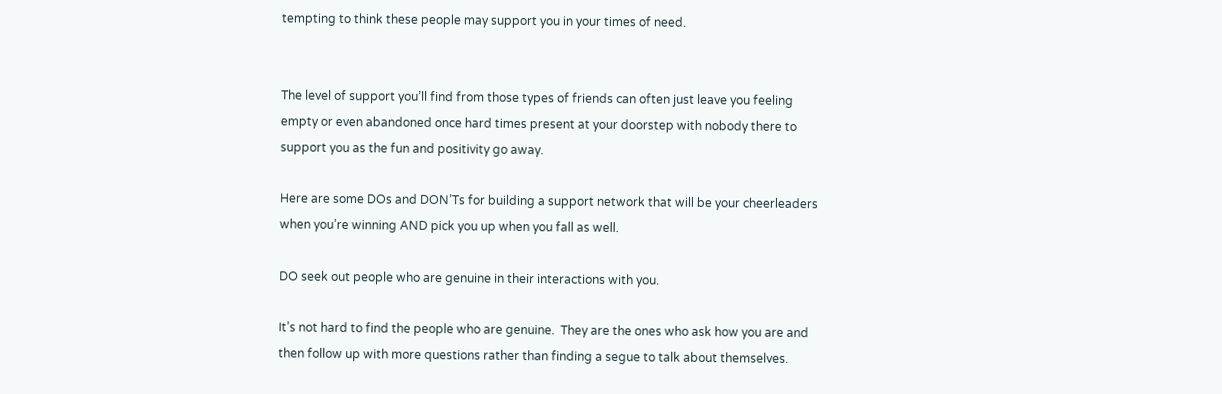tempting to think these people may support you in your times of need.


The level of support you’ll find from those types of friends can often just leave you feeling empty or even abandoned once hard times present at your doorstep with nobody there to support you as the fun and positivity go away.

Here are some DOs and DON’Ts for building a support network that will be your cheerleaders when you’re winning AND pick you up when you fall as well.

DO seek out people who are genuine in their interactions with you.

It’s not hard to find the people who are genuine.  They are the ones who ask how you are and then follow up with more questions rather than finding a segue to talk about themselves.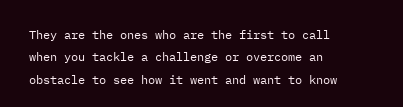They are the ones who are the first to call when you tackle a challenge or overcome an obstacle to see how it went and want to know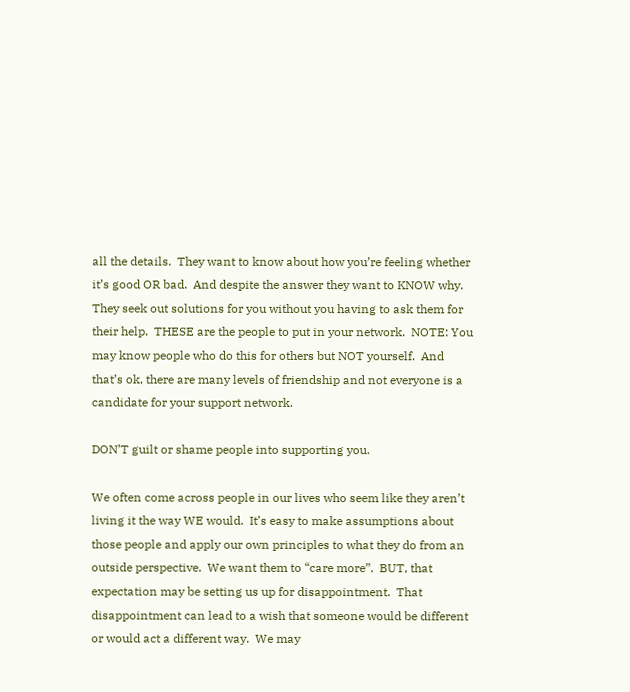all the details.  They want to know about how you’re feeling whether it’s good OR bad.  And despite the answer they want to KNOW why.  They seek out solutions for you without you having to ask them for their help.  THESE are the people to put in your network.  NOTE: You may know people who do this for others but NOT yourself.  And that’s ok, there are many levels of friendship and not everyone is a candidate for your support network.

DON’T guilt or shame people into supporting you.

We often come across people in our lives who seem like they aren’t living it the way WE would.  It’s easy to make assumptions about those people and apply our own principles to what they do from an outside perspective.  We want them to “care more”.  BUT, that expectation may be setting us up for disappointment.  That disappointment can lead to a wish that someone would be different or would act a different way.  We may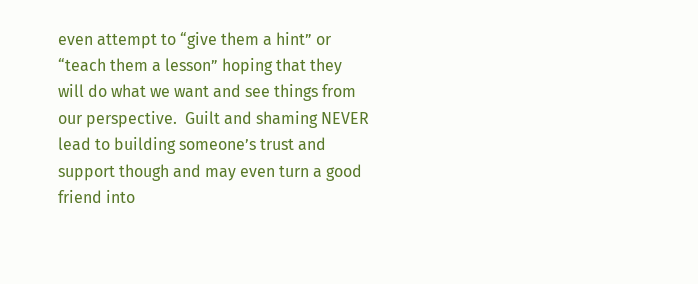even attempt to “give them a hint” or “teach them a lesson” hoping that they will do what we want and see things from our perspective.  Guilt and shaming NEVER lead to building someone’s trust and support though and may even turn a good friend into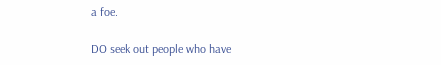a foe.

DO seek out people who have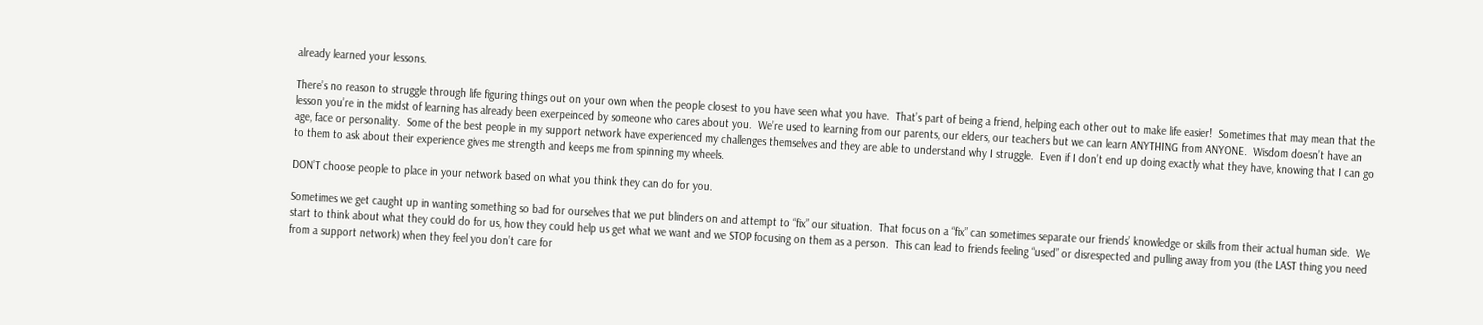already learned your lessons.

There’s no reason to struggle through life figuring things out on your own when the people closest to you have seen what you have.  That’s part of being a friend, helping each other out to make life easier!  Sometimes that may mean that the lesson you’re in the midst of learning has already been exerpeinced by someone who cares about you.  We’re used to learning from our parents, our elders, our teachers but we can learn ANYTHING from ANYONE.  Wisdom doesn’t have an age, face or personality.  Some of the best people in my support network have experienced my challenges themselves and they are able to understand why I struggle.  Even if I don’t end up doing exactly what they have, knowing that I can go to them to ask about their experience gives me strength and keeps me from spinning my wheels.

DON’T choose people to place in your network based on what you think they can do for you.

Sometimes we get caught up in wanting something so bad for ourselves that we put blinders on and attempt to “fix” our situation.  That focus on a “fix” can sometimes separate our friends’ knowledge or skills from their actual human side.  We start to think about what they could do for us, how they could help us get what we want and we STOP focusing on them as a person.  This can lead to friends feeling “used” or disrespected and pulling away from you (the LAST thing you need from a support network) when they feel you don’t care for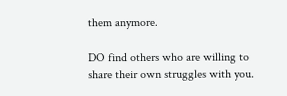them anymore.

DO find others who are willing to share their own struggles with you.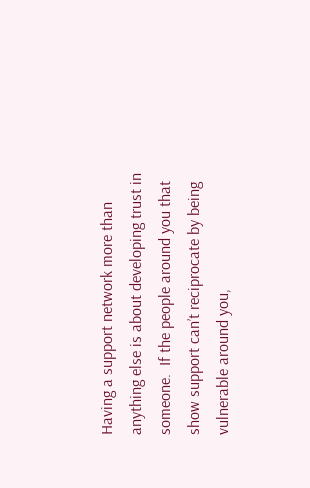Having a support network more than anything else is about developing trust in someone.  If the people around you that show support can’t reciprocate by being vulnerable around you,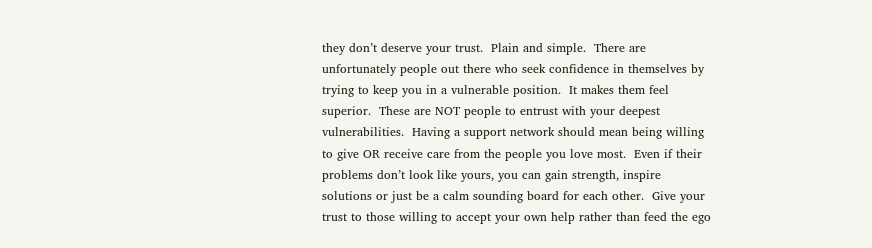they don’t deserve your trust.  Plain and simple.  There are unfortunately people out there who seek confidence in themselves by trying to keep you in a vulnerable position.  It makes them feel superior.  These are NOT people to entrust with your deepest vulnerabilities.  Having a support network should mean being willing to give OR receive care from the people you love most.  Even if their problems don’t look like yours, you can gain strength, inspire solutions or just be a calm sounding board for each other.  Give your trust to those willing to accept your own help rather than feed the ego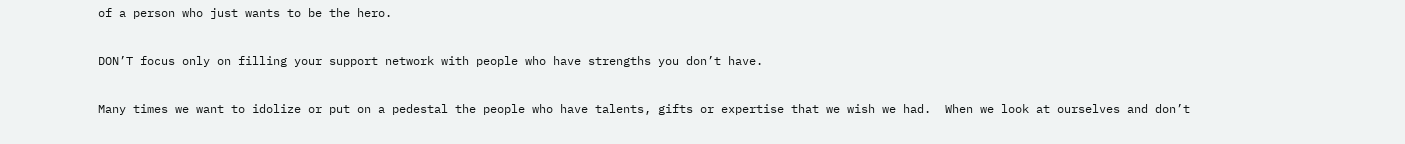of a person who just wants to be the hero.

DON’T focus only on filling your support network with people who have strengths you don’t have.

Many times we want to idolize or put on a pedestal the people who have talents, gifts or expertise that we wish we had.  When we look at ourselves and don’t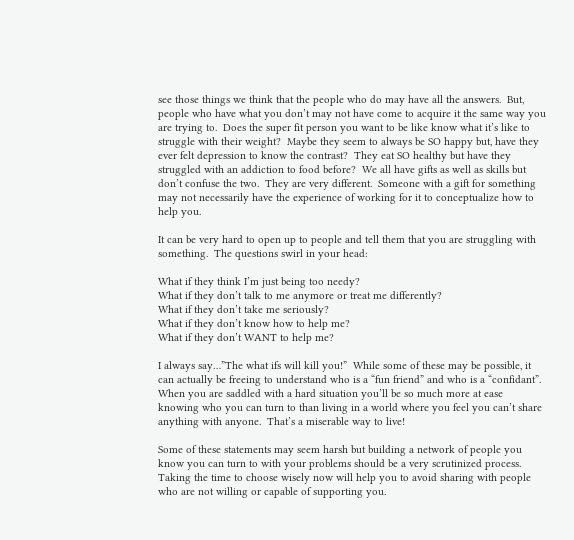see those things we think that the people who do may have all the answers.  But, people who have what you don’t may not have come to acquire it the same way you are trying to.  Does the super fit person you want to be like know what it’s like to struggle with their weight?  Maybe they seem to always be SO happy but, have they ever felt depression to know the contrast?  They eat SO healthy but have they struggled with an addiction to food before?  We all have gifts as well as skills but don’t confuse the two.  They are very different.  Someone with a gift for something may not necessarily have the experience of working for it to conceptualize how to help you.

It can be very hard to open up to people and tell them that you are struggling with something.  The questions swirl in your head:

What if they think I’m just being too needy?
What if they don’t talk to me anymore or treat me differently?
What if they don’t take me seriously?
What if they don’t know how to help me?
What if they don’t WANT to help me?

I always say…”The what ifs will kill you!”  While some of these may be possible, it can actually be freeing to understand who is a “fun friend” and who is a “confidant”.  When you are saddled with a hard situation you’ll be so much more at ease knowing who you can turn to than living in a world where you feel you can’t share anything with anyone.  That’s a miserable way to live!

Some of these statements may seem harsh but building a network of people you know you can turn to with your problems should be a very scrutinized process.  Taking the time to choose wisely now will help you to avoid sharing with people who are not willing or capable of supporting you.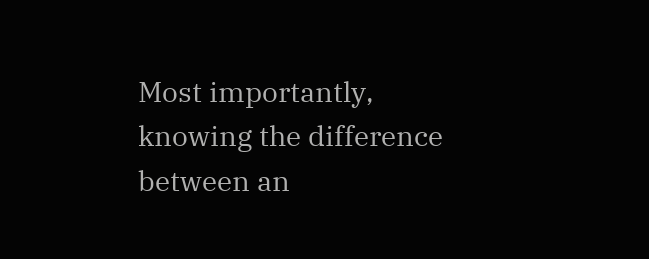Most importantly, knowing the difference between an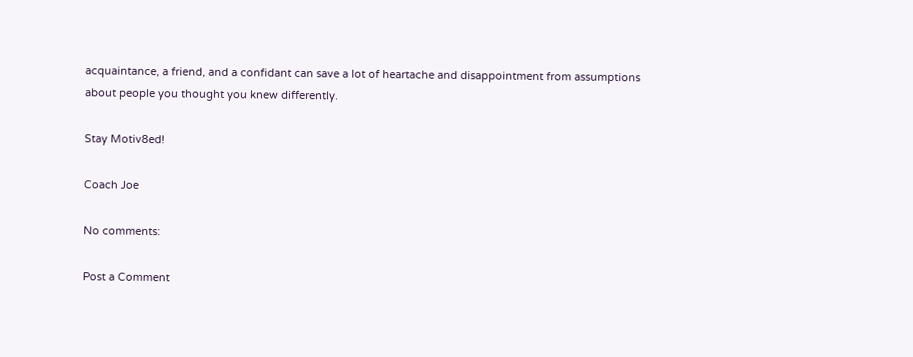acquaintance, a friend, and a confidant can save a lot of heartache and disappointment from assumptions about people you thought you knew differently.

Stay Motiv8ed!

Coach Joe

No comments:

Post a Comment